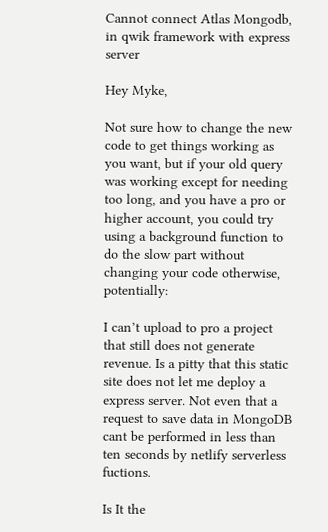Cannot connect Atlas Mongodb, in qwik framework with express server

Hey Myke,

Not sure how to change the new code to get things working as you want, but if your old query was working except for needing too long, and you have a pro or higher account, you could try using a background function to do the slow part without changing your code otherwise, potentially:

I can’t upload to pro a project that still does not generate revenue. Is a pitty that this static site does not let me deploy a express server. Not even that a request to save data in MongoDB cant be performed in less than ten seconds by netlify serverless fuctions.

Is It the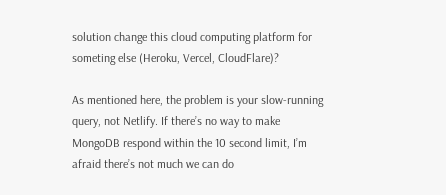solution change this cloud computing platform for someting else (Heroku, Vercel, CloudFlare)?

As mentioned here, the problem is your slow-running query, not Netlify. If there’s no way to make MongoDB respond within the 10 second limit, I’m afraid there’s not much we can do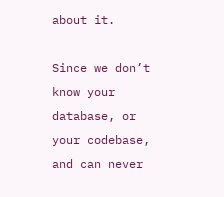about it.

Since we don’t know your database, or your codebase, and can never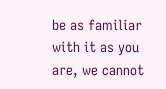be as familiar with it as you are, we cannot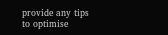provide any tips to optimise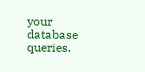your database queries.